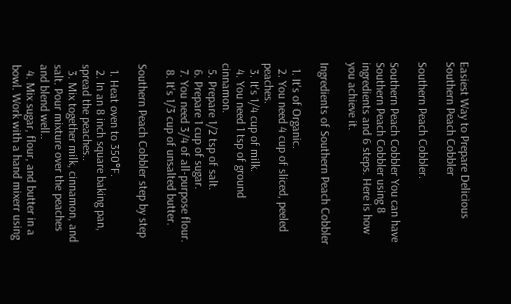Easiest Way to Prepare Delicious Southern Peach Cobbler

Southern Peach Cobbler.

Southern Peach Cobbler You can have Southern Peach Cobbler using 8 ingredients and 6 steps. Here is how you achieve it.

Ingredients of Southern Peach Cobbler

  1. It's of Organic.
  2. You need 4 cup of sliced, peeled peaches.
  3. It's 1/4 cup of milk.
  4. You need 1 tsp of ground cinnamon.
  5. Prepare 1/2 tsp of salt.
  6. Prepare 1 cup of sugar.
  7. You need 3/4 of all-purpose flour.
  8. It's 1/3 cup of unsalted butter.

Southern Peach Cobbler step by step

  1. Heat oven to 350°F.
  2. In an 8 inch square baking pan, spread the peaches..
  3. Mix together milk, cinnamon, and salt. Pour mixture over the peaches and blend well..
  4. Mix sugar, flour, and butter in a bowl. Work with a hand mixerr using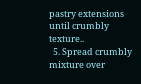pastry extensions until crumbly texture..
  5. Spread crumbly mixture over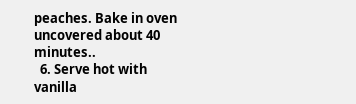peaches. Bake in oven uncovered about 40 minutes..
  6. Serve hot with vanilla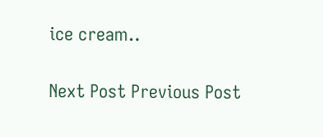ice cream..

Next Post Previous Post